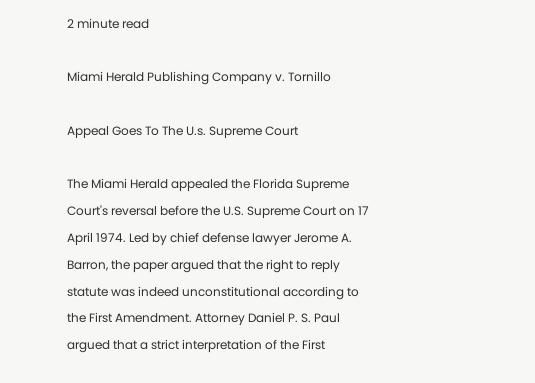2 minute read

Miami Herald Publishing Company v. Tornillo

Appeal Goes To The U.s. Supreme Court

The Miami Herald appealed the Florida Supreme Court's reversal before the U.S. Supreme Court on 17 April 1974. Led by chief defense lawyer Jerome A. Barron, the paper argued that the right to reply statute was indeed unconstitutional according to the First Amendment. Attorney Daniel P. S. Paul argued that a strict interpretation of the First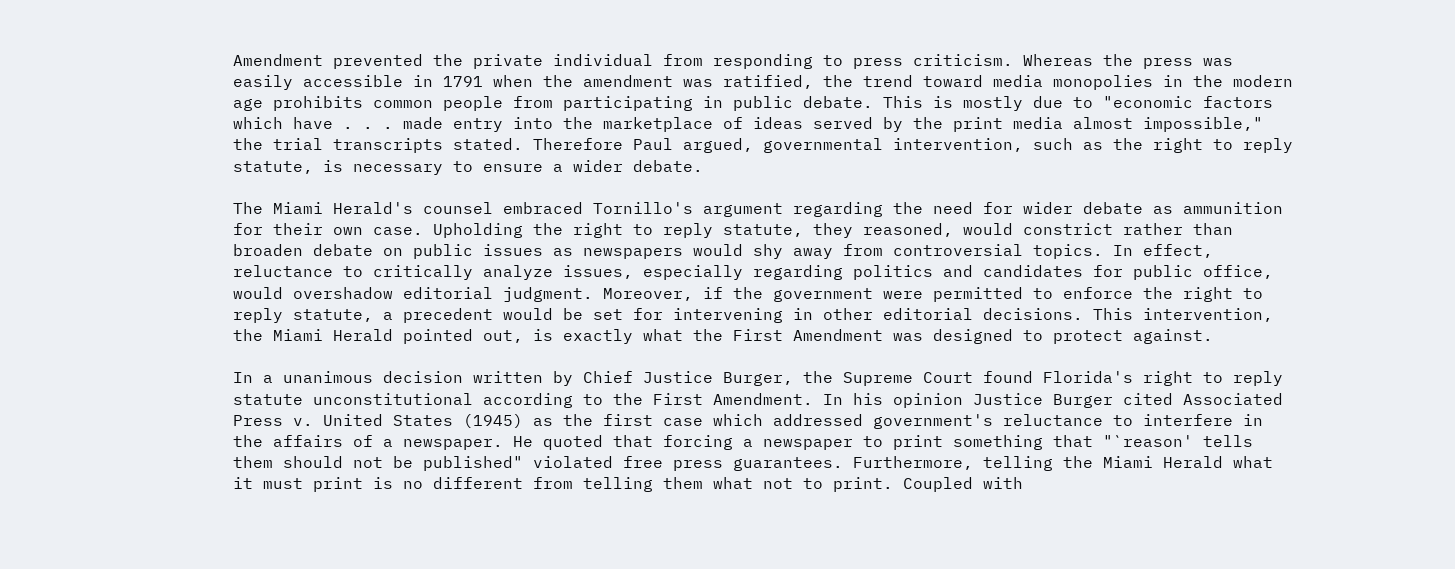Amendment prevented the private individual from responding to press criticism. Whereas the press was easily accessible in 1791 when the amendment was ratified, the trend toward media monopolies in the modern age prohibits common people from participating in public debate. This is mostly due to "economic factors which have . . . made entry into the marketplace of ideas served by the print media almost impossible," the trial transcripts stated. Therefore Paul argued, governmental intervention, such as the right to reply statute, is necessary to ensure a wider debate.

The Miami Herald's counsel embraced Tornillo's argument regarding the need for wider debate as ammunition for their own case. Upholding the right to reply statute, they reasoned, would constrict rather than broaden debate on public issues as newspapers would shy away from controversial topics. In effect, reluctance to critically analyze issues, especially regarding politics and candidates for public office, would overshadow editorial judgment. Moreover, if the government were permitted to enforce the right to reply statute, a precedent would be set for intervening in other editorial decisions. This intervention, the Miami Herald pointed out, is exactly what the First Amendment was designed to protect against.

In a unanimous decision written by Chief Justice Burger, the Supreme Court found Florida's right to reply statute unconstitutional according to the First Amendment. In his opinion Justice Burger cited Associated Press v. United States (1945) as the first case which addressed government's reluctance to interfere in the affairs of a newspaper. He quoted that forcing a newspaper to print something that "`reason' tells them should not be published" violated free press guarantees. Furthermore, telling the Miami Herald what it must print is no different from telling them what not to print. Coupled with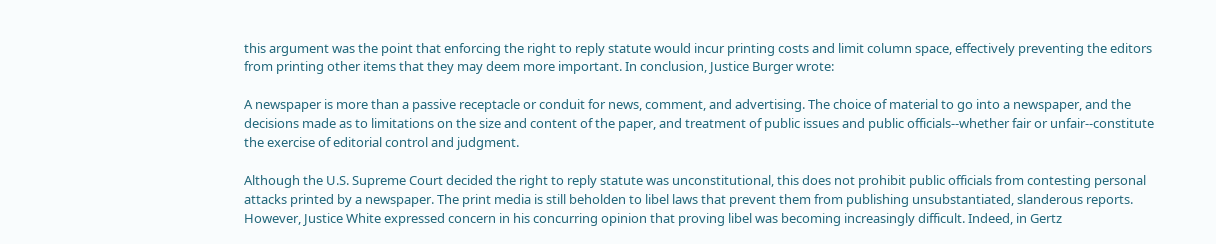this argument was the point that enforcing the right to reply statute would incur printing costs and limit column space, effectively preventing the editors from printing other items that they may deem more important. In conclusion, Justice Burger wrote:

A newspaper is more than a passive receptacle or conduit for news, comment, and advertising. The choice of material to go into a newspaper, and the decisions made as to limitations on the size and content of the paper, and treatment of public issues and public officials--whether fair or unfair--constitute the exercise of editorial control and judgment.

Although the U.S. Supreme Court decided the right to reply statute was unconstitutional, this does not prohibit public officials from contesting personal attacks printed by a newspaper. The print media is still beholden to libel laws that prevent them from publishing unsubstantiated, slanderous reports. However, Justice White expressed concern in his concurring opinion that proving libel was becoming increasingly difficult. Indeed, in Gertz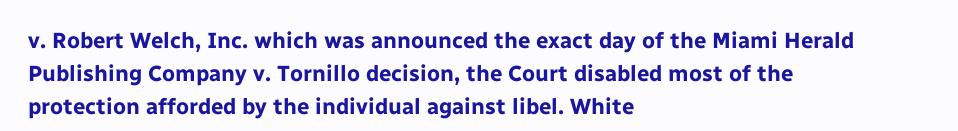v. Robert Welch, Inc. which was announced the exact day of the Miami Herald Publishing Company v. Tornillo decision, the Court disabled most of the protection afforded by the individual against libel. White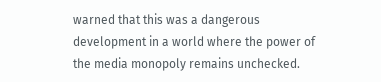warned that this was a dangerous development in a world where the power of the media monopoly remains unchecked.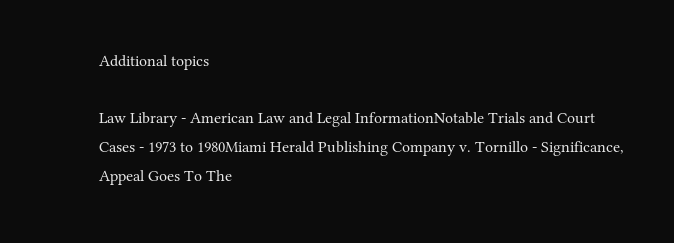Additional topics

Law Library - American Law and Legal InformationNotable Trials and Court Cases - 1973 to 1980Miami Herald Publishing Company v. Tornillo - Significance, Appeal Goes To The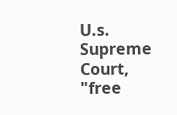U.s. Supreme Court, "free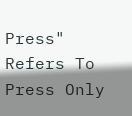Press" Refers To Press Only